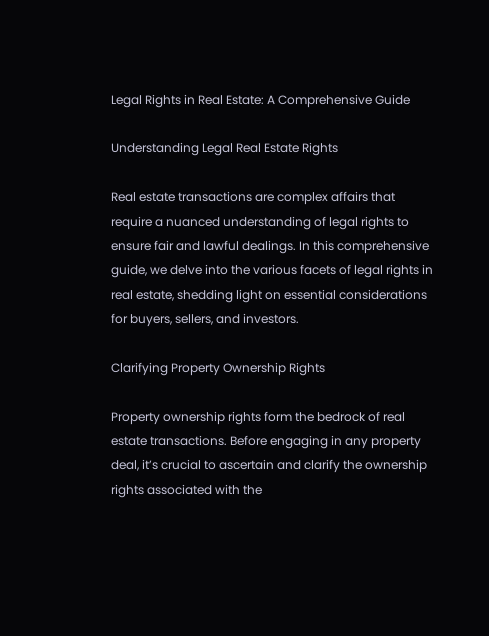Legal Rights in Real Estate: A Comprehensive Guide

Understanding Legal Real Estate Rights

Real estate transactions are complex affairs that require a nuanced understanding of legal rights to ensure fair and lawful dealings. In this comprehensive guide, we delve into the various facets of legal rights in real estate, shedding light on essential considerations for buyers, sellers, and investors.

Clarifying Property Ownership Rights

Property ownership rights form the bedrock of real estate transactions. Before engaging in any property deal, it’s crucial to ascertain and clarify the ownership rights associated with the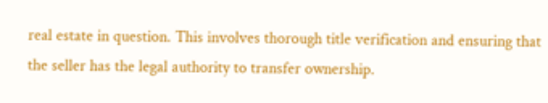real estate in question. This involves thorough title verification and ensuring that the seller has the legal authority to transfer ownership.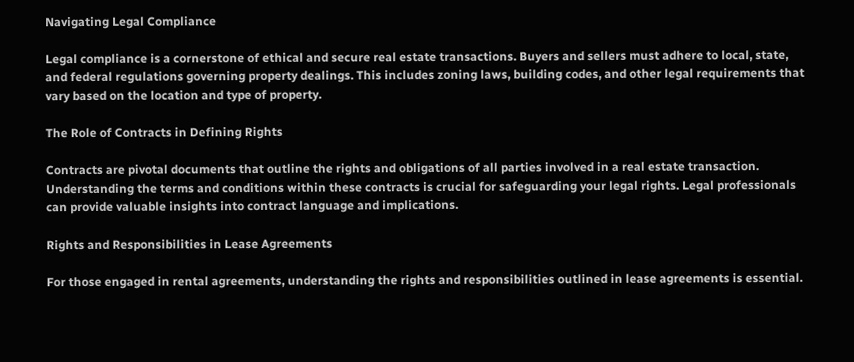Navigating Legal Compliance

Legal compliance is a cornerstone of ethical and secure real estate transactions. Buyers and sellers must adhere to local, state, and federal regulations governing property dealings. This includes zoning laws, building codes, and other legal requirements that vary based on the location and type of property.

The Role of Contracts in Defining Rights

Contracts are pivotal documents that outline the rights and obligations of all parties involved in a real estate transaction. Understanding the terms and conditions within these contracts is crucial for safeguarding your legal rights. Legal professionals can provide valuable insights into contract language and implications.

Rights and Responsibilities in Lease Agreements

For those engaged in rental agreements, understanding the rights and responsibilities outlined in lease agreements is essential.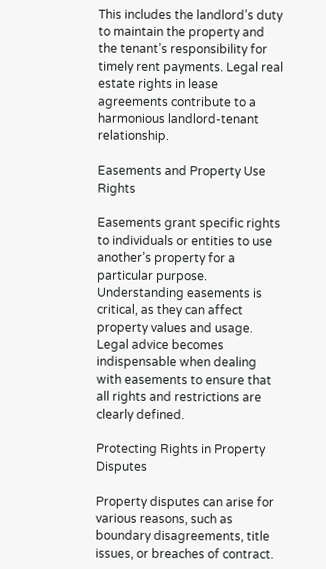This includes the landlord’s duty to maintain the property and the tenant’s responsibility for timely rent payments. Legal real estate rights in lease agreements contribute to a harmonious landlord-tenant relationship.

Easements and Property Use Rights

Easements grant specific rights to individuals or entities to use another’s property for a particular purpose. Understanding easements is critical, as they can affect property values and usage. Legal advice becomes indispensable when dealing with easements to ensure that all rights and restrictions are clearly defined.

Protecting Rights in Property Disputes

Property disputes can arise for various reasons, such as boundary disagreements, title issues, or breaches of contract.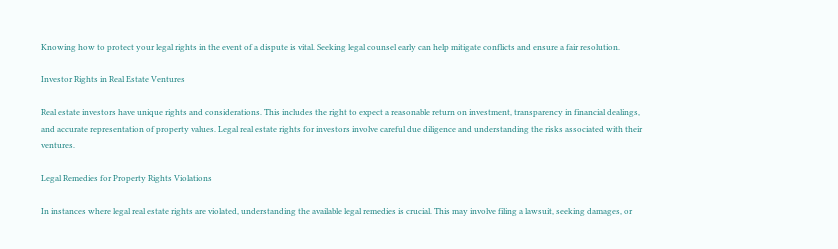Knowing how to protect your legal rights in the event of a dispute is vital. Seeking legal counsel early can help mitigate conflicts and ensure a fair resolution.

Investor Rights in Real Estate Ventures

Real estate investors have unique rights and considerations. This includes the right to expect a reasonable return on investment, transparency in financial dealings, and accurate representation of property values. Legal real estate rights for investors involve careful due diligence and understanding the risks associated with their ventures.

Legal Remedies for Property Rights Violations

In instances where legal real estate rights are violated, understanding the available legal remedies is crucial. This may involve filing a lawsuit, seeking damages, or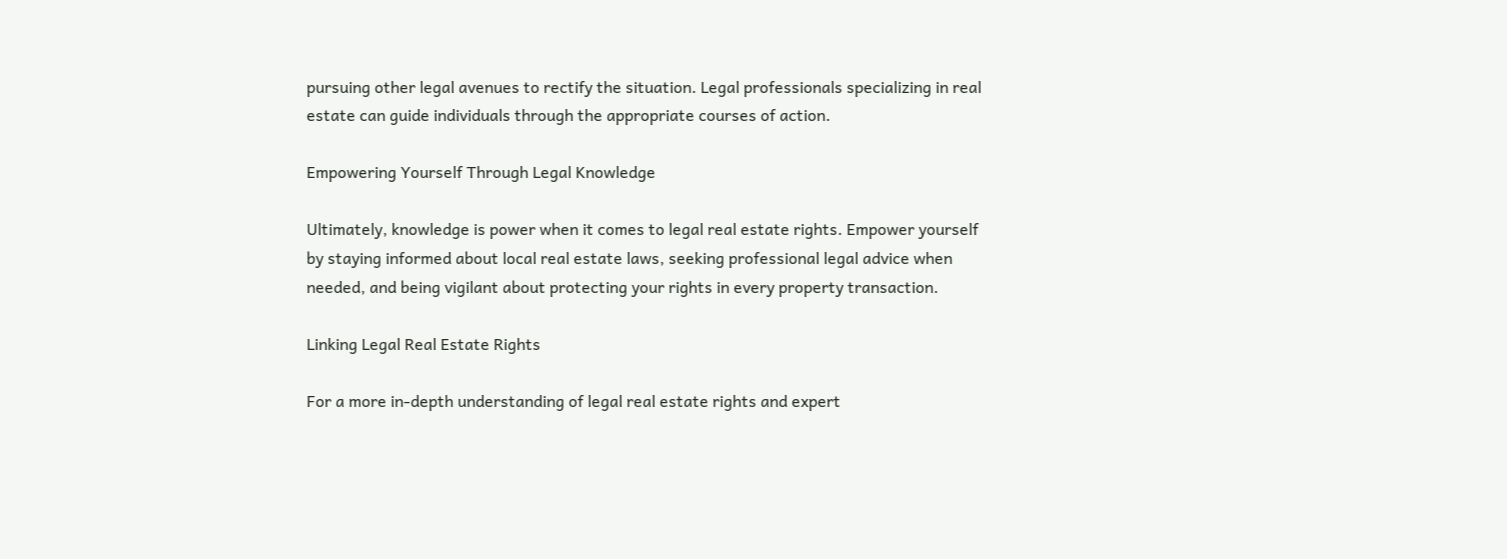pursuing other legal avenues to rectify the situation. Legal professionals specializing in real estate can guide individuals through the appropriate courses of action.

Empowering Yourself Through Legal Knowledge

Ultimately, knowledge is power when it comes to legal real estate rights. Empower yourself by staying informed about local real estate laws, seeking professional legal advice when needed, and being vigilant about protecting your rights in every property transaction.

Linking Legal Real Estate Rights

For a more in-depth understanding of legal real estate rights and expert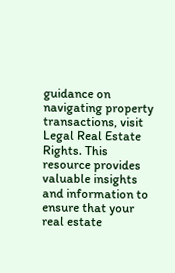guidance on navigating property transactions, visit Legal Real Estate Rights. This resource provides valuable insights and information to ensure that your real estate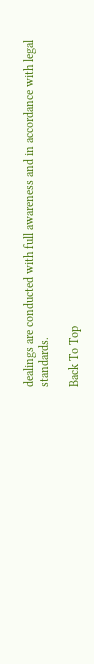dealings are conducted with full awareness and in accordance with legal standards.

Back To Top